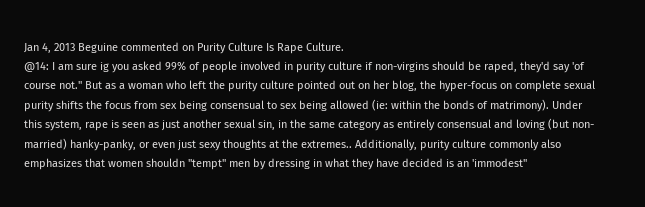Jan 4, 2013 Beguine commented on Purity Culture Is Rape Culture.
@14: I am sure ig you asked 99% of people involved in purity culture if non-virgins should be raped, they'd say 'of course not." But as a woman who left the purity culture pointed out on her blog, the hyper-focus on complete sexual purity shifts the focus from sex being consensual to sex being allowed (ie: within the bonds of matrimony). Under this system, rape is seen as just another sexual sin, in the same category as entirely consensual and loving (but non-married) hanky-panky, or even just sexy thoughts at the extremes.. Additionally, purity culture commonly also emphasizes that women shouldn "tempt" men by dressing in what they have decided is an 'immodest"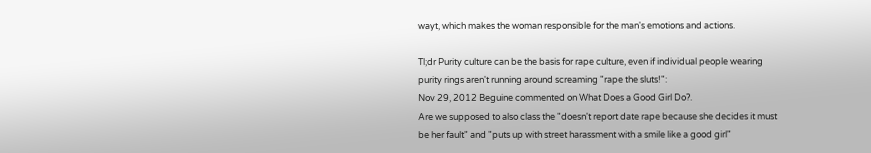wayt, which makes the woman responsible for the man's emotions and actions.

Tl;dr Purity culture can be the basis for rape culture, even if individual people wearing purity rings aren't running around screaming "rape the sluts!":
Nov 29, 2012 Beguine commented on What Does a Good Girl Do?.
Are we supposed to also class the "doesn't report date rape because she decides it must be her fault" and "puts up with street harassment with a smile like a good girl"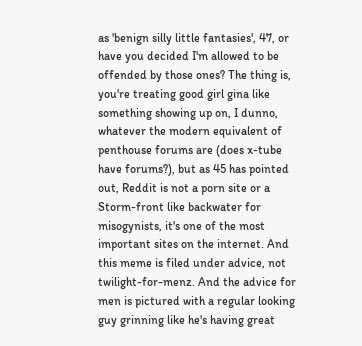as 'benign silly little fantasies', 47, or have you decided I'm allowed to be offended by those ones? The thing is, you're treating good girl gina like something showing up on, I dunno, whatever the modern equivalent of penthouse forums are (does x-tube have forums?), but as 45 has pointed out, Reddit is not a porn site or a Storm-front like backwater for misogynists, it's one of the most important sites on the internet. And this meme is filed under advice, not twilight-for-menz. And the advice for men is pictured with a regular looking guy grinning like he's having great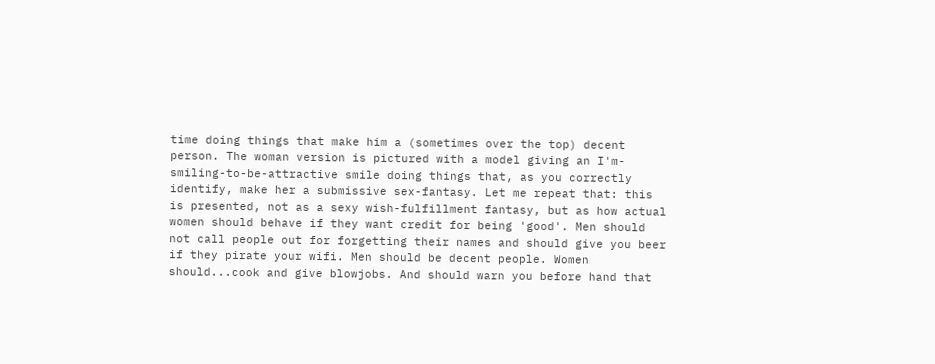time doing things that make him a (sometimes over the top) decent person. The woman version is pictured with a model giving an I'm-smiling-to-be-attractive smile doing things that, as you correctly identify, make her a submissive sex-fantasy. Let me repeat that: this is presented, not as a sexy wish-fulfillment fantasy, but as how actual women should behave if they want credit for being 'good'. Men should not call people out for forgetting their names and should give you beer if they pirate your wifi. Men should be decent people. Women should...cook and give blowjobs. And should warn you before hand that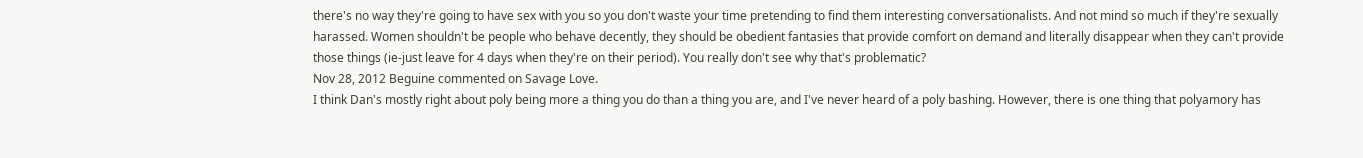there's no way they're going to have sex with you so you don't waste your time pretending to find them interesting conversationalists. And not mind so much if they're sexually harassed. Women shouldn't be people who behave decently, they should be obedient fantasies that provide comfort on demand and literally disappear when they can't provide those things (ie-just leave for 4 days when they're on their period). You really don't see why that's problematic?
Nov 28, 2012 Beguine commented on Savage Love.
I think Dan's mostly right about poly being more a thing you do than a thing you are, and I've never heard of a poly bashing. However, there is one thing that polyamory has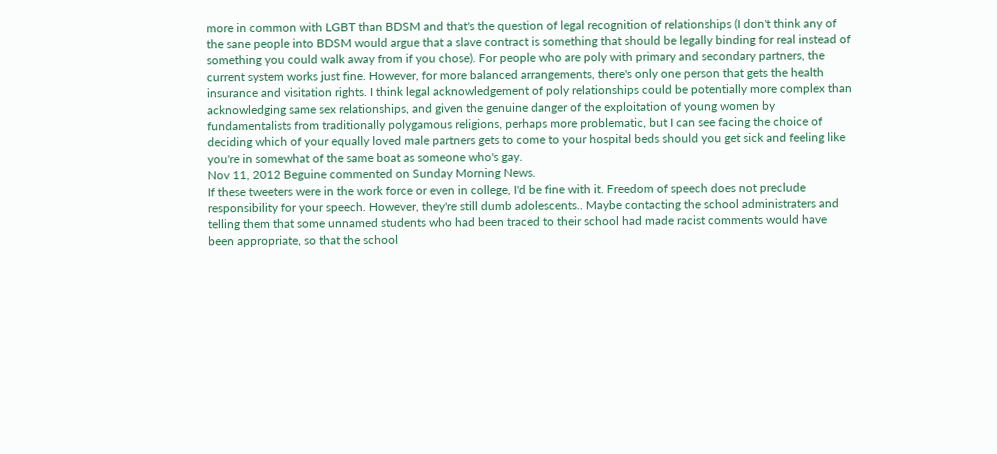more in common with LGBT than BDSM and that's the question of legal recognition of relationships (I don't think any of the sane people into BDSM would argue that a slave contract is something that should be legally binding for real instead of something you could walk away from if you chose). For people who are poly with primary and secondary partners, the current system works just fine. However, for more balanced arrangements, there's only one person that gets the health insurance and visitation rights. I think legal acknowledgement of poly relationships could be potentially more complex than acknowledging same sex relationships, and given the genuine danger of the exploitation of young women by fundamentalists from traditionally polygamous religions, perhaps more problematic, but I can see facing the choice of deciding which of your equally loved male partners gets to come to your hospital beds should you get sick and feeling like you're in somewhat of the same boat as someone who's gay.
Nov 11, 2012 Beguine commented on Sunday Morning News.
If these tweeters were in the work force or even in college, I'd be fine with it. Freedom of speech does not preclude responsibility for your speech. However, they're still dumb adolescents.. Maybe contacting the school administraters and telling them that some unnamed students who had been traced to their school had made racist comments would have been appropriate, so that the school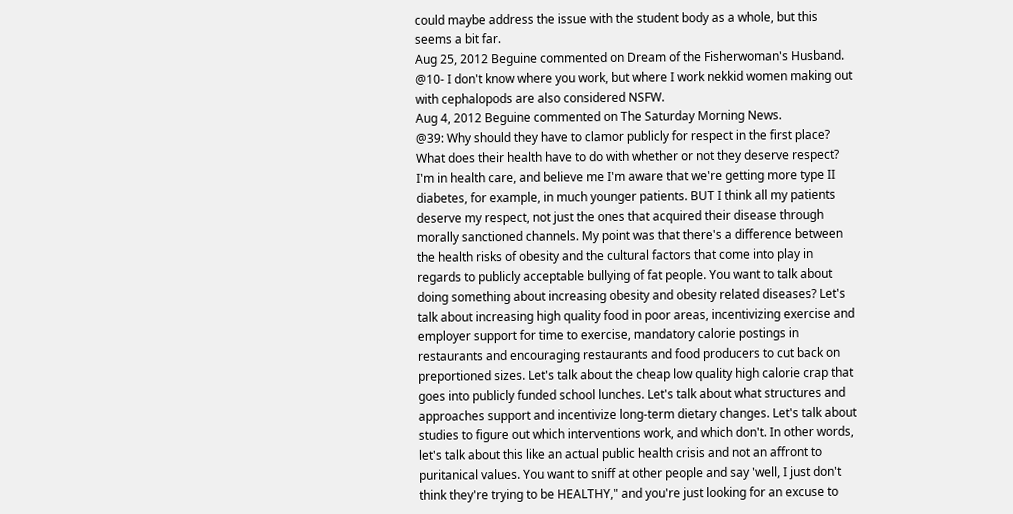could maybe address the issue with the student body as a whole, but this seems a bit far.
Aug 25, 2012 Beguine commented on Dream of the Fisherwoman's Husband.
@10- I don't know where you work, but where I work nekkid women making out with cephalopods are also considered NSFW.
Aug 4, 2012 Beguine commented on The Saturday Morning News.
@39: Why should they have to clamor publicly for respect in the first place? What does their health have to do with whether or not they deserve respect? I'm in health care, and believe me I'm aware that we're getting more type II diabetes, for example, in much younger patients. BUT I think all my patients deserve my respect, not just the ones that acquired their disease through morally sanctioned channels. My point was that there's a difference between the health risks of obesity and the cultural factors that come into play in regards to publicly acceptable bullying of fat people. You want to talk about doing something about increasing obesity and obesity related diseases? Let's talk about increasing high quality food in poor areas, incentivizing exercise and employer support for time to exercise, mandatory calorie postings in restaurants and encouraging restaurants and food producers to cut back on preportioned sizes. Let's talk about the cheap low quality high calorie crap that goes into publicly funded school lunches. Let's talk about what structures and approaches support and incentivize long-term dietary changes. Let's talk about studies to figure out which interventions work, and which don't. In other words, let's talk about this like an actual public health crisis and not an affront to puritanical values. You want to sniff at other people and say 'well, I just don't think they're trying to be HEALTHY," and you're just looking for an excuse to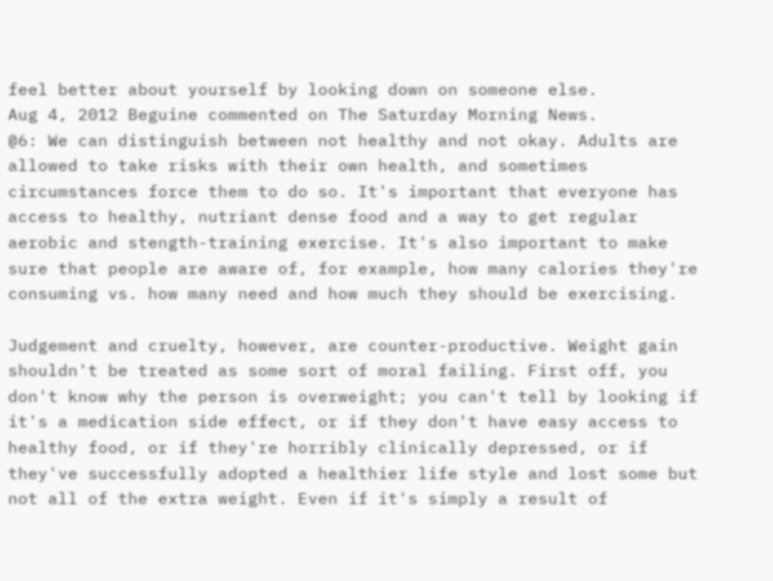feel better about yourself by looking down on someone else.
Aug 4, 2012 Beguine commented on The Saturday Morning News.
@6: We can distinguish between not healthy and not okay. Adults are allowed to take risks with their own health, and sometimes circumstances force them to do so. It's important that everyone has access to healthy, nutriant dense food and a way to get regular aerobic and stength-training exercise. It's also important to make sure that people are aware of, for example, how many calories they're consuming vs. how many need and how much they should be exercising.

Judgement and cruelty, however, are counter-productive. Weight gain shouldn't be treated as some sort of moral failing. First off, you don't know why the person is overweight; you can't tell by looking if it's a medication side effect, or if they don't have easy access to healthy food, or if they're horribly clinically depressed, or if they've successfully adopted a healthier life style and lost some but not all of the extra weight. Even if it's simply a result of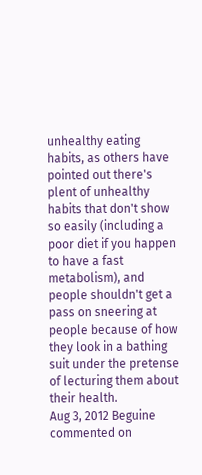unhealthy eating habits, as others have pointed out there's plent of unhealthy habits that don't show so easily (including a poor diet if you happen to have a fast metabolism), and people shouldn't get a pass on sneering at people because of how they look in a bathing suit under the pretense of lecturing them about their health.
Aug 3, 2012 Beguine commented on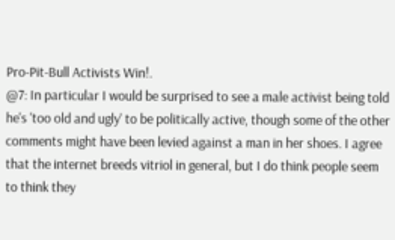Pro-Pit-Bull Activists Win!.
@7: In particular I would be surprised to see a male activist being told he's 'too old and ugly' to be politically active, though some of the other comments might have been levied against a man in her shoes. I agree that the internet breeds vitriol in general, but I do think people seem to think they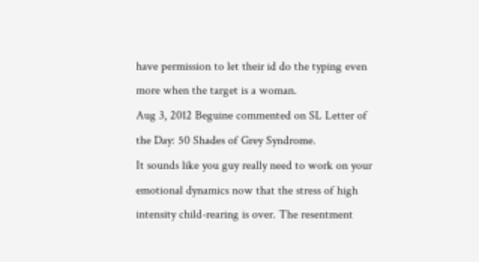have permission to let their id do the typing even more when the target is a woman.
Aug 3, 2012 Beguine commented on SL Letter of the Day: 50 Shades of Grey Syndrome.
It sounds like you guy really need to work on your emotional dynamics now that the stress of high intensity child-rearing is over. The resentment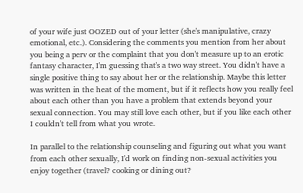of your wife just OOZED out of your letter (she's manipulative, crazy emotional, etc.). Considering the comments you mention from her about you being a perv or the complaint that you don't measure up to an erotic fantasy character, I'm guessing that's a two way street. You didn't have a single positive thing to say about her or the relationship. Maybe this letter was written in the heat of the moment, but if it reflects how you really feel about each other than you have a problem that extends beyond your sexual connection. You may still love each other, but if you like each other I couldn't tell from what you wrote.

In parallel to the relationship counseling and figuring out what you want from each other sexually, I'd work on finding non-sexual activities you enjoy together (travel? cooking or dining out?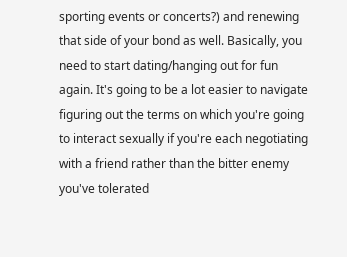sporting events or concerts?) and renewing that side of your bond as well. Basically, you need to start dating/hanging out for fun again. It's going to be a lot easier to navigate figuring out the terms on which you're going to interact sexually if you're each negotiating with a friend rather than the bitter enemy you've tolerated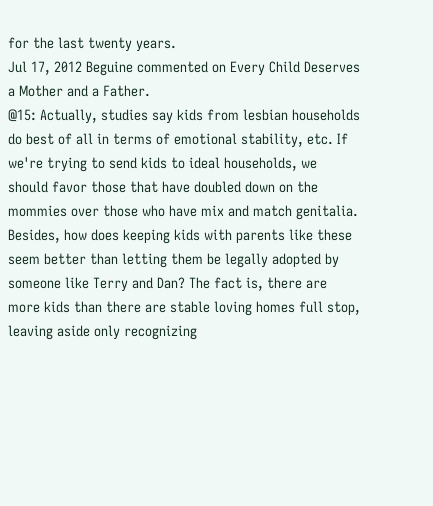for the last twenty years.
Jul 17, 2012 Beguine commented on Every Child Deserves a Mother and a Father.
@15: Actually, studies say kids from lesbian households do best of all in terms of emotional stability, etc. If we're trying to send kids to ideal households, we should favor those that have doubled down on the mommies over those who have mix and match genitalia. Besides, how does keeping kids with parents like these seem better than letting them be legally adopted by someone like Terry and Dan? The fact is, there are more kids than there are stable loving homes full stop, leaving aside only recognizing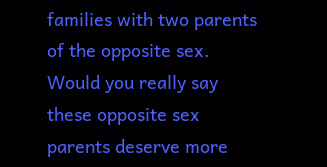families with two parents of the opposite sex. Would you really say these opposite sex parents deserve more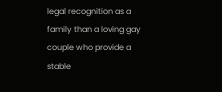legal recognition as a family than a loving gay couple who provide a stable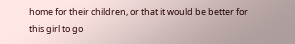home for their children, or that it would be better for this girl to go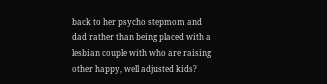back to her psycho stepmom and dad rather than being placed with a lesbian couple with who are raising other happy, well adjusted kids?